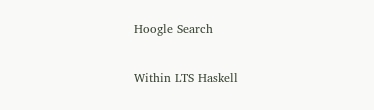Hoogle Search

Within LTS Haskell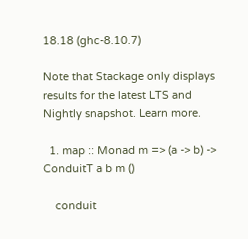18.18 (ghc-8.10.7)

Note that Stackage only displays results for the latest LTS and Nightly snapshot. Learn more.

  1. map :: Monad m => (a -> b) -> ConduitT a b m ()

    conduit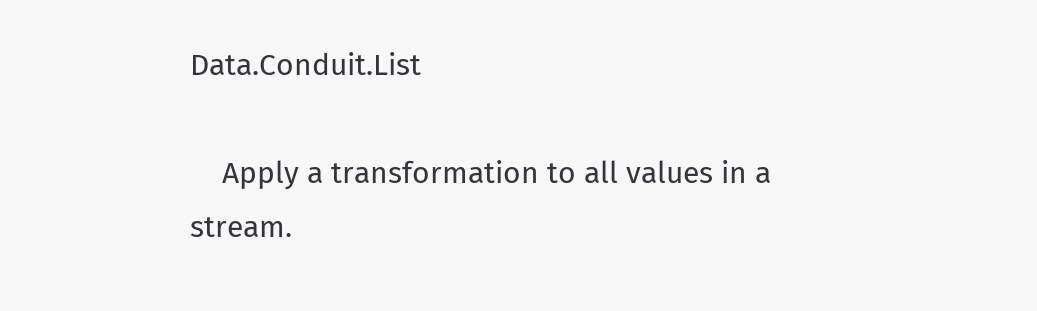Data.Conduit.List

    Apply a transformation to all values in a stream.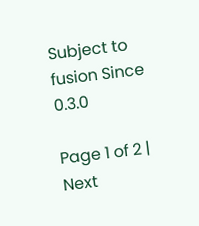Subject to fusion Since 0.3.0

Page 1 of 2 | Next